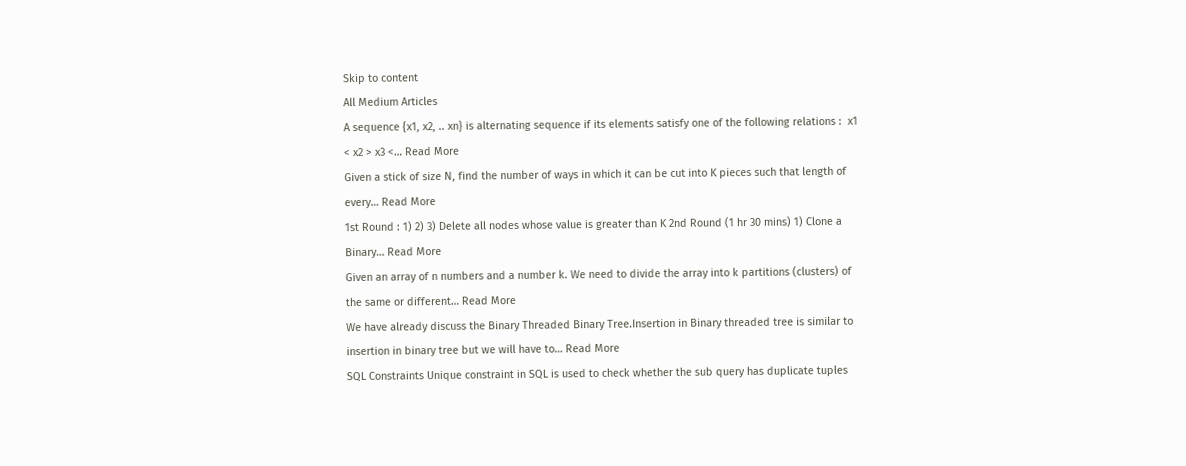Skip to content
All Medium Articles
A sequence {x1, x2, .. xn} is alternating sequence if its elements satisfy one of the following relations :  x1 < x2 > x3 <… Read More
Given a stick of size N, find the number of ways in which it can be cut into K pieces such that length of every… Read More
1st Round : 1) 2) 3) Delete all nodes whose value is greater than K 2nd Round (1 hr 30 mins) 1) Clone a Binary… Read More
Given an array of n numbers and a number k. We need to divide the array into k partitions (clusters) of the same or different… Read More
We have already discuss the Binary Threaded Binary Tree.Insertion in Binary threaded tree is similar to insertion in binary tree but we will have to… Read More
SQL Constraints Unique constraint in SQL is used to check whether the sub query has duplicate tuples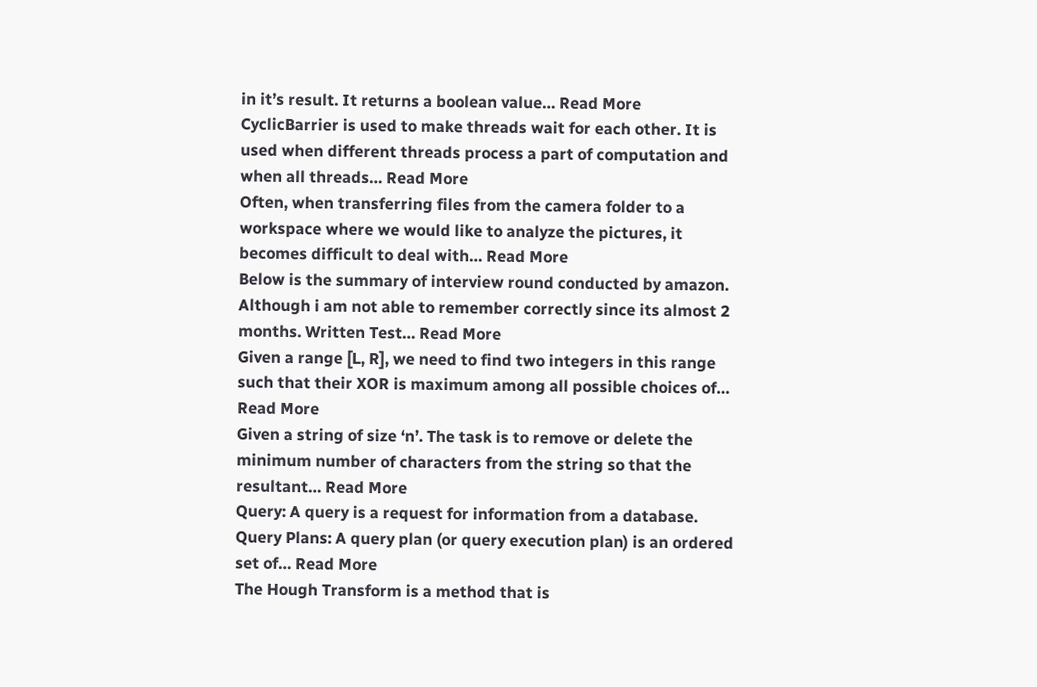in it’s result. It returns a boolean value… Read More
CyclicBarrier is used to make threads wait for each other. It is used when different threads process a part of computation and when all threads… Read More
Often, when transferring files from the camera folder to a workspace where we would like to analyze the pictures, it becomes difficult to deal with… Read More
Below is the summary of interview round conducted by amazon. Although i am not able to remember correctly since its almost 2 months. Written Test… Read More
Given a range [L, R], we need to find two integers in this range such that their XOR is maximum among all possible choices of… Read More
Given a string of size ‘n’. The task is to remove or delete the minimum number of characters from the string so that the resultant… Read More
Query: A query is a request for information from a database.  Query Plans: A query plan (or query execution plan) is an ordered set of… Read More
The Hough Transform is a method that is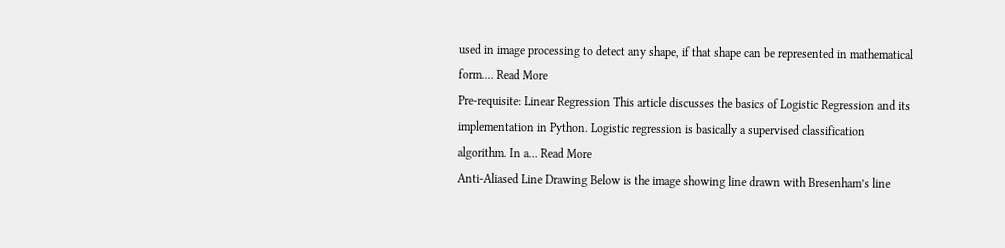used in image processing to detect any shape, if that shape can be represented in mathematical form.… Read More
Pre-requisite: Linear Regression This article discusses the basics of Logistic Regression and its implementation in Python. Logistic regression is basically a supervised classification algorithm. In a… Read More
Anti-Aliased Line Drawing Below is the image showing line drawn with Bresenham’s line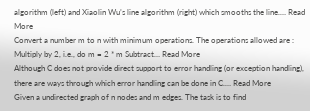algorithm (left) and Xiaolin Wu’s line algorithm (right) which smooths the line.… Read More
Convert a number m to n with minimum operations. The operations allowed are :   Multiply by 2, i.e., do m = 2 * m Subtract… Read More
Although C does not provide direct support to error handling (or exception handling), there are ways through which error handling can be done in C.… Read More
Given a undirected graph of n nodes and m edges. The task is to find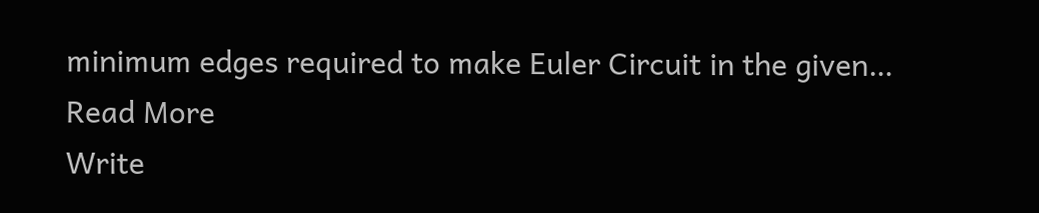minimum edges required to make Euler Circuit in the given… Read More
Write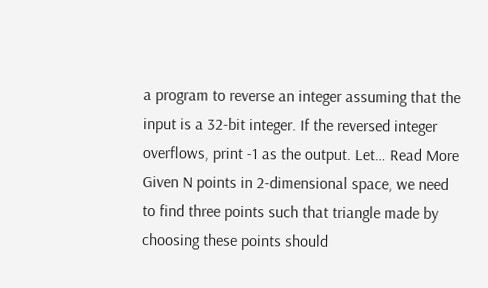a program to reverse an integer assuming that the input is a 32-bit integer. If the reversed integer overflows, print -1 as the output. Let… Read More
Given N points in 2-dimensional space, we need to find three points such that triangle made by choosing these points should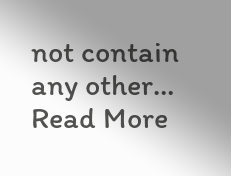not contain any other… Read More